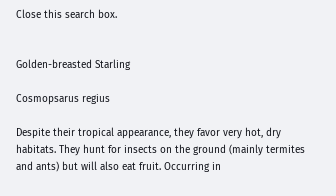Close this search box.


Golden-breasted Starling

Cosmopsarus regius

Despite their tropical appearance, they favor very hot, dry habitats. They hunt for insects on the ground (mainly termites and ants) but will also eat fruit. Occurring in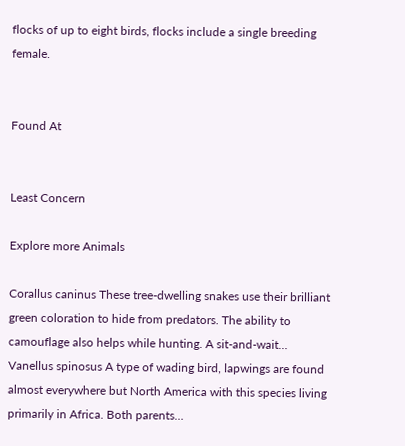flocks of up to eight birds, flocks include a single breeding female.


Found At


Least Concern

Explore more Animals

Corallus caninus These tree-dwelling snakes use their brilliant green coloration to hide from predators. The ability to camouflage also helps while hunting. A sit-and-wait…
Vanellus spinosus A type of wading bird, lapwings are found almost everywhere but North America with this species living primarily in Africa. Both parents…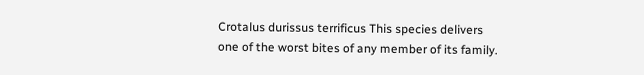Crotalus durissus terrificus This species delivers one of the worst bites of any member of its family.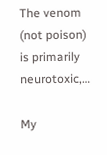The venom (not poison) is primarily neurotoxic,…

My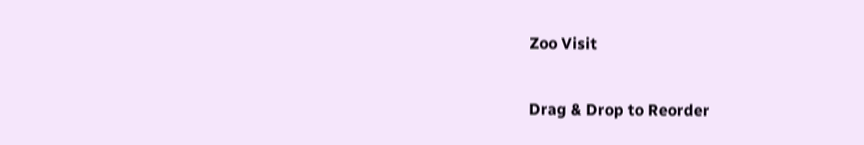Zoo Visit

Drag & Drop to Reorder